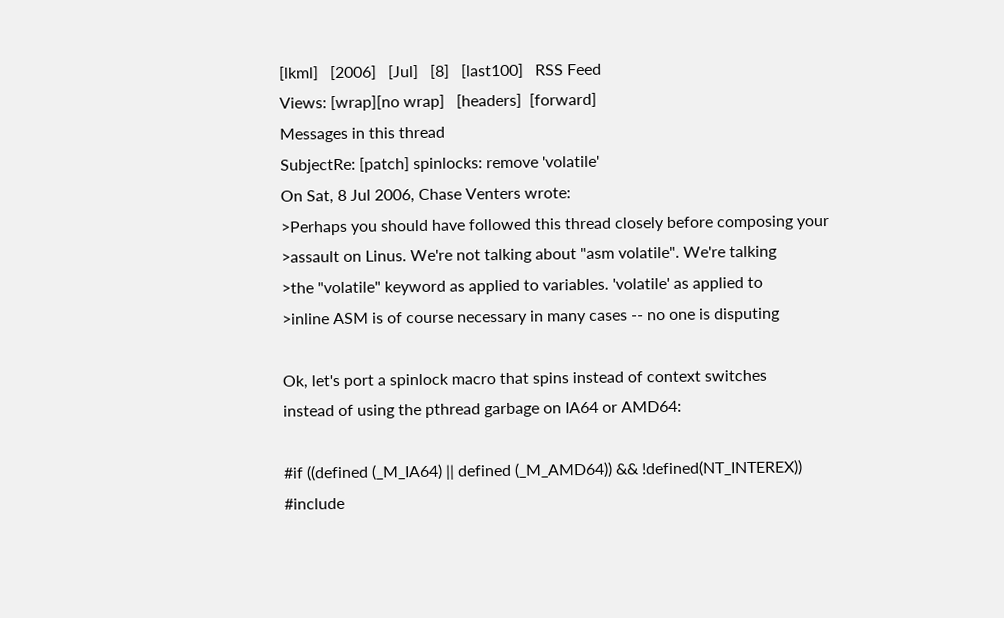[lkml]   [2006]   [Jul]   [8]   [last100]   RSS Feed
Views: [wrap][no wrap]   [headers]  [forward]
Messages in this thread
SubjectRe: [patch] spinlocks: remove 'volatile'
On Sat, 8 Jul 2006, Chase Venters wrote:
>Perhaps you should have followed this thread closely before composing your
>assault on Linus. We're not talking about "asm volatile". We're talking
>the "volatile" keyword as applied to variables. 'volatile' as applied to
>inline ASM is of course necessary in many cases -- no one is disputing

Ok, let's port a spinlock macro that spins instead of context switches
instead of using the pthread garbage on IA64 or AMD64:

#if ((defined (_M_IA64) || defined (_M_AMD64)) && !defined(NT_INTEREX))
#include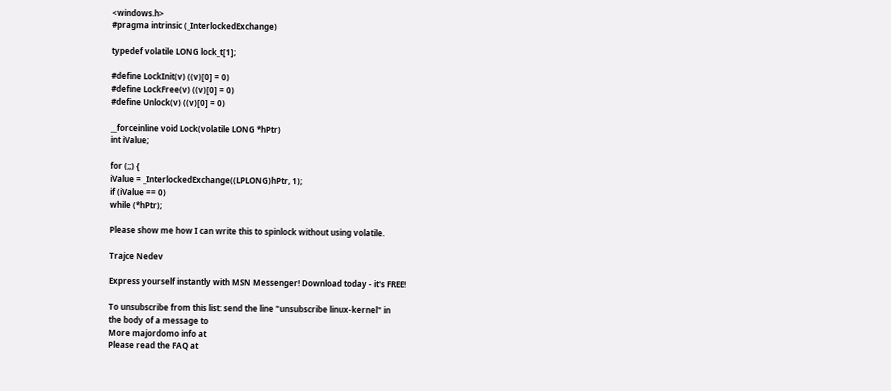<windows.h>
#pragma intrinsic (_InterlockedExchange)

typedef volatile LONG lock_t[1];

#define LockInit(v) ((v)[0] = 0)
#define LockFree(v) ((v)[0] = 0)
#define Unlock(v) ((v)[0] = 0)

__forceinline void Lock(volatile LONG *hPtr)
int iValue;

for (;;) {
iValue = _InterlockedExchange((LPLONG)hPtr, 1);
if (iValue == 0)
while (*hPtr);

Please show me how I can write this to spinlock without using volatile.

Trajce Nedev

Express yourself instantly with MSN Messenger! Download today - it's FREE!

To unsubscribe from this list: send the line "unsubscribe linux-kernel" in
the body of a message to
More majordomo info at
Please read the FAQ at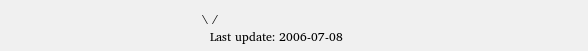\ /
  Last update: 2006-07-08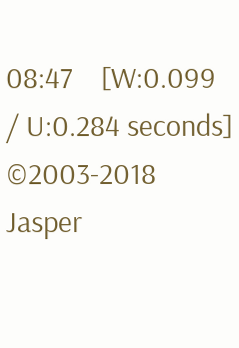08:47    [W:0.099 / U:0.284 seconds]
©2003-2018 Jasper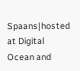Spaans|hosted at Digital Ocean and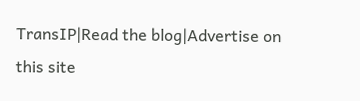TransIP|Read the blog|Advertise on this site